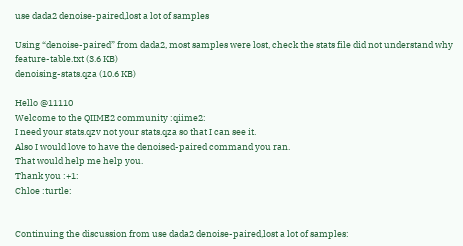use dada2 denoise-paired,lost a lot of samples

Using “denoise-paired” from dada2, most samples were lost, check the stats file did not understand why
feature-table.txt (3.6 KB)
denoising-stats.qza (10.6 KB)

Hello @11110
Welcome to the QIIME2 community :qiime2:
I need your stats.qzv not your stats.qza so that I can see it.
Also I would love to have the denoised-paired command you ran.
That would help me help you.
Thank you :+1:
Chloe :turtle:


Continuing the discussion from use dada2 denoise-paired,lost a lot of samples: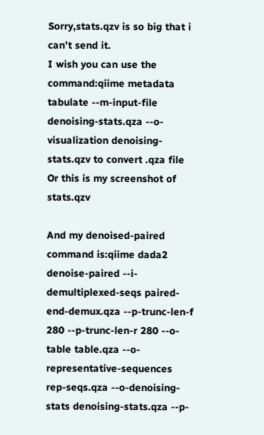Sorry,stats.qzv is so big that i can’t send it.
I wish you can use the command:qiime metadata tabulate --m-input-file denoising-stats.qza --o-visualization denoising-stats.qzv to convert .qza file
Or this is my screenshot of stats.qzv

And my denoised-paired command is:qiime dada2 denoise-paired --i-demultiplexed-seqs paired-end-demux.qza --p-trunc-len-f 280 --p-trunc-len-r 280 --o-table table.qza --o-representative-sequences rep-seqs.qza --o-denoising-stats denoising-stats.qza --p-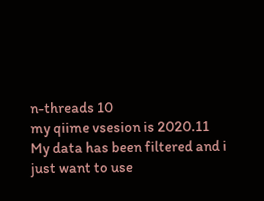n-threads 10
my qiime vsesion is 2020.11
My data has been filtered and i just want to use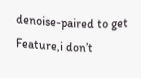denoise-paired to get Feature,i don’t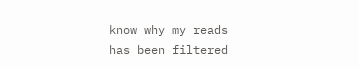know why my reads has been filtered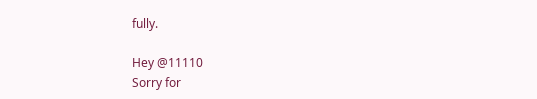fully.

Hey @11110
Sorry for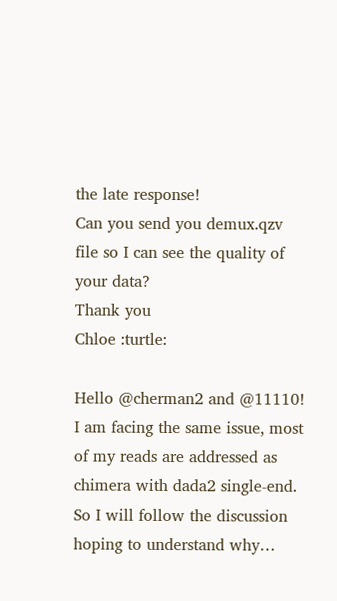the late response!
Can you send you demux.qzv file so I can see the quality of your data?
Thank you
Chloe :turtle:

Hello @cherman2 and @11110!
I am facing the same issue, most of my reads are addressed as chimera with dada2 single-end.
So I will follow the discussion hoping to understand why…